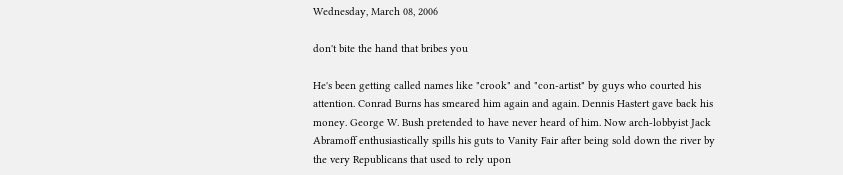Wednesday, March 08, 2006

don't bite the hand that bribes you

He's been getting called names like "crook" and "con-artist" by guys who courted his attention. Conrad Burns has smeared him again and again. Dennis Hastert gave back his money. George W. Bush pretended to have never heard of him. Now arch-lobbyist Jack Abramoff enthusiastically spills his guts to Vanity Fair after being sold down the river by the very Republicans that used to rely upon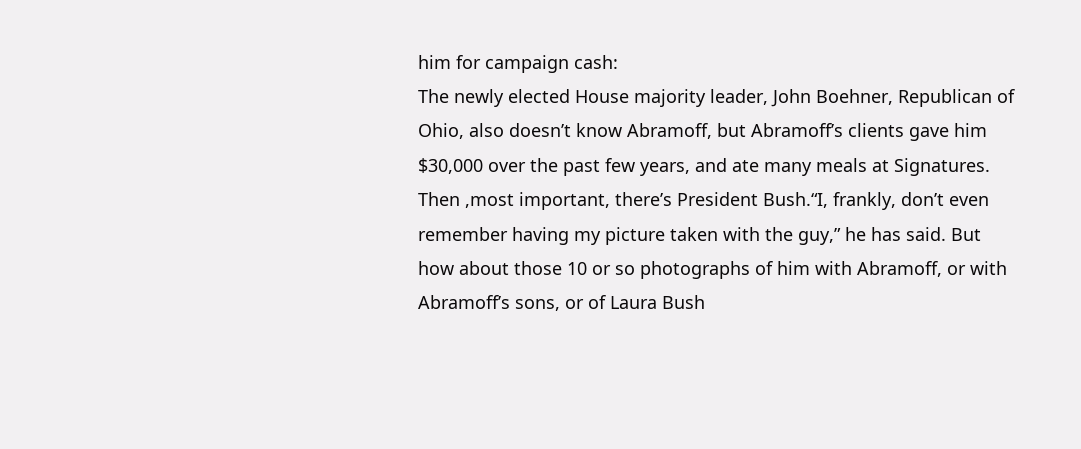him for campaign cash:
The newly elected House majority leader, John Boehner, Republican of Ohio, also doesn’t know Abramoff, but Abramoff’s clients gave him $30,000 over the past few years, and ate many meals at Signatures.
Then ,most important, there’s President Bush.“I, frankly, don’t even remember having my picture taken with the guy,” he has said. But how about those 10 or so photographs of him with Abramoff, or with Abramoff’s sons, or of Laura Bush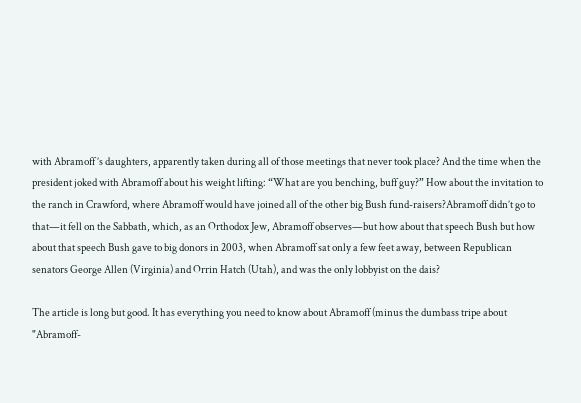with Abramoff ’s daughters, apparently taken during all of those meetings that never took place? And the time when the president joked with Abramoff about his weight lifting: “What are you benching, buff guy?” How about the invitation to the ranch in Crawford, where Abramoff would have joined all of the other big Bush fund-raisers?Abramoff didn’t go to that—it fell on the Sabbath, which, as an Orthodox Jew, Abramoff observes—but how about that speech Bush but how about that speech Bush gave to big donors in 2003, when Abramoff sat only a few feet away, between Republican senators George Allen (Virginia) and Orrin Hatch (Utah), and was the only lobbyist on the dais?

The article is long but good. It has everything you need to know about Abramoff (minus the dumbass tripe about "Abramoff-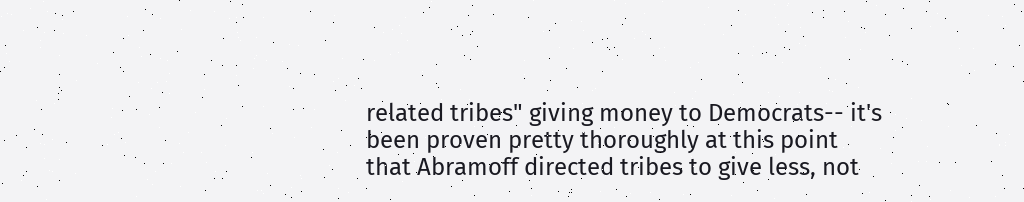related tribes" giving money to Democrats-- it's been proven pretty thoroughly at this point that Abramoff directed tribes to give less, not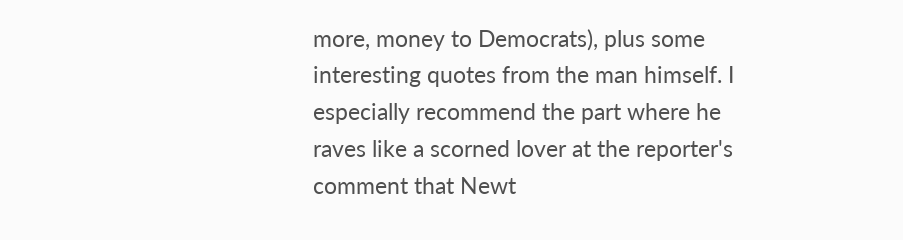more, money to Democrats), plus some interesting quotes from the man himself. I especially recommend the part where he raves like a scorned lover at the reporter's comment that Newt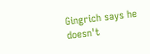Gingrich says he doesn't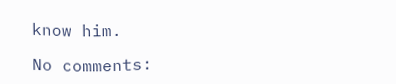know him.

No comments: